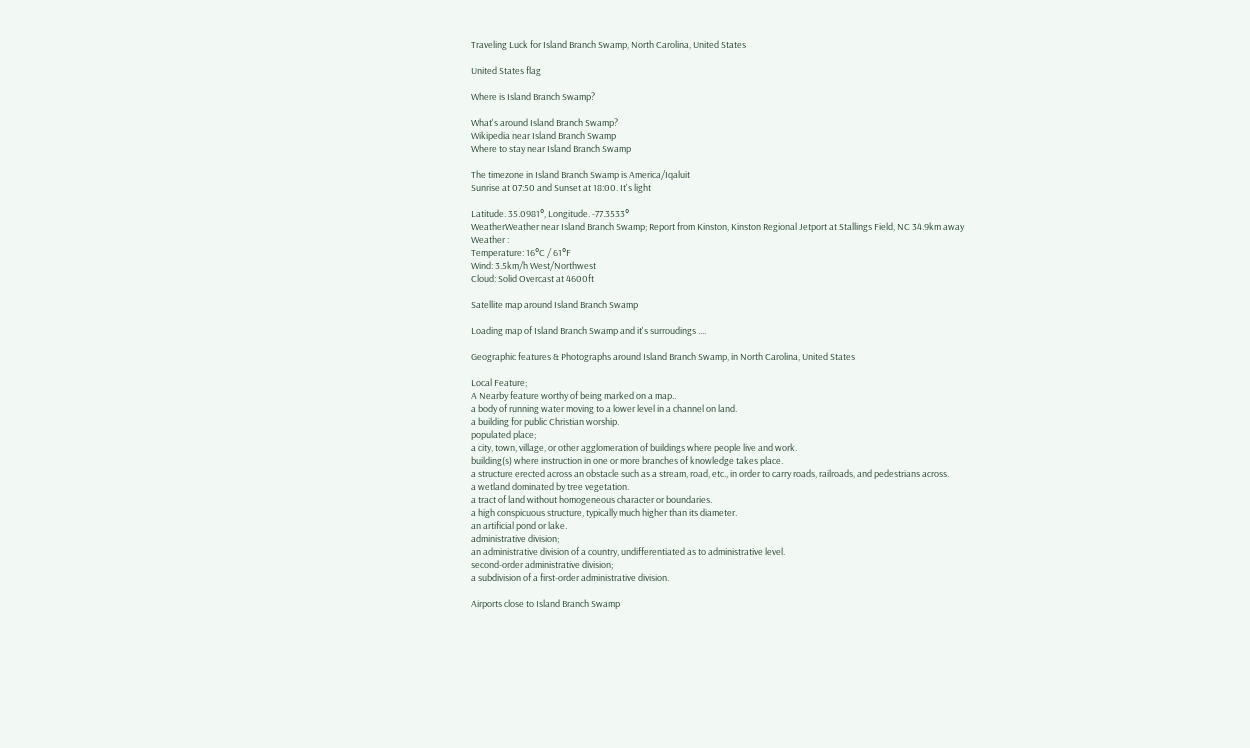Traveling Luck for Island Branch Swamp, North Carolina, United States

United States flag

Where is Island Branch Swamp?

What's around Island Branch Swamp?
Wikipedia near Island Branch Swamp
Where to stay near Island Branch Swamp

The timezone in Island Branch Swamp is America/Iqaluit
Sunrise at 07:50 and Sunset at 18:00. It's light

Latitude. 35.0981°, Longitude. -77.3533°
WeatherWeather near Island Branch Swamp; Report from Kinston, Kinston Regional Jetport at Stallings Field, NC 34.9km away
Weather :
Temperature: 16°C / 61°F
Wind: 3.5km/h West/Northwest
Cloud: Solid Overcast at 4600ft

Satellite map around Island Branch Swamp

Loading map of Island Branch Swamp and it's surroudings ....

Geographic features & Photographs around Island Branch Swamp, in North Carolina, United States

Local Feature;
A Nearby feature worthy of being marked on a map..
a body of running water moving to a lower level in a channel on land.
a building for public Christian worship.
populated place;
a city, town, village, or other agglomeration of buildings where people live and work.
building(s) where instruction in one or more branches of knowledge takes place.
a structure erected across an obstacle such as a stream, road, etc., in order to carry roads, railroads, and pedestrians across.
a wetland dominated by tree vegetation.
a tract of land without homogeneous character or boundaries.
a high conspicuous structure, typically much higher than its diameter.
an artificial pond or lake.
administrative division;
an administrative division of a country, undifferentiated as to administrative level.
second-order administrative division;
a subdivision of a first-order administrative division.

Airports close to Island Branch Swamp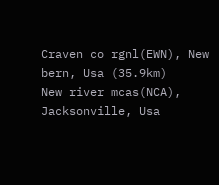Craven co rgnl(EWN), New bern, Usa (35.9km)
New river mcas(NCA), Jacksonville, Usa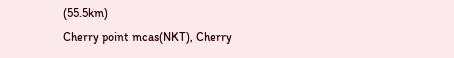(55.5km)
Cherry point mcas(NKT), Cherry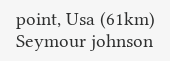point, Usa (61km)
Seymour johnson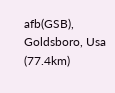afb(GSB), Goldsboro, Usa (77.4km)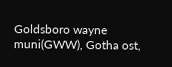Goldsboro wayne muni(GWW), Gotha ost,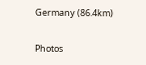Germany (86.4km)

Photos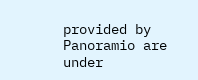provided by Panoramio are under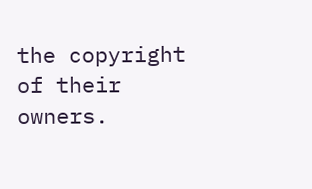the copyright of their owners.